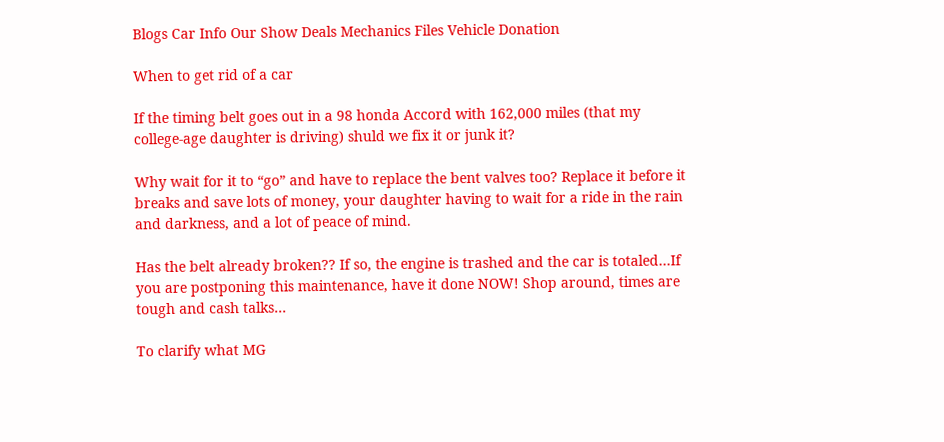Blogs Car Info Our Show Deals Mechanics Files Vehicle Donation

When to get rid of a car

If the timing belt goes out in a 98 honda Accord with 162,000 miles (that my college-age daughter is driving) shuld we fix it or junk it?

Why wait for it to “go” and have to replace the bent valves too? Replace it before it breaks and save lots of money, your daughter having to wait for a ride in the rain and darkness, and a lot of peace of mind.

Has the belt already broken?? If so, the engine is trashed and the car is totaled…If you are postponing this maintenance, have it done NOW! Shop around, times are tough and cash talks…

To clarify what MG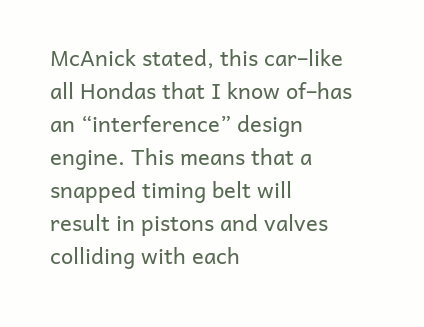McAnick stated, this car–like all Hondas that I know of–has an “interference” design engine. This means that a snapped timing belt will result in pistons and valves colliding with each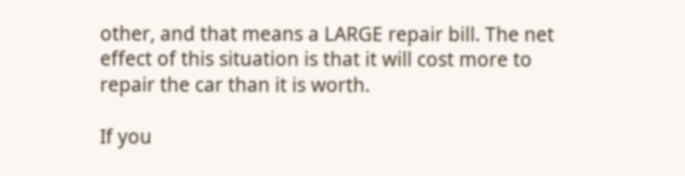other, and that means a LARGE repair bill. The net effect of this situation is that it will cost more to repair the car than it is worth.

If you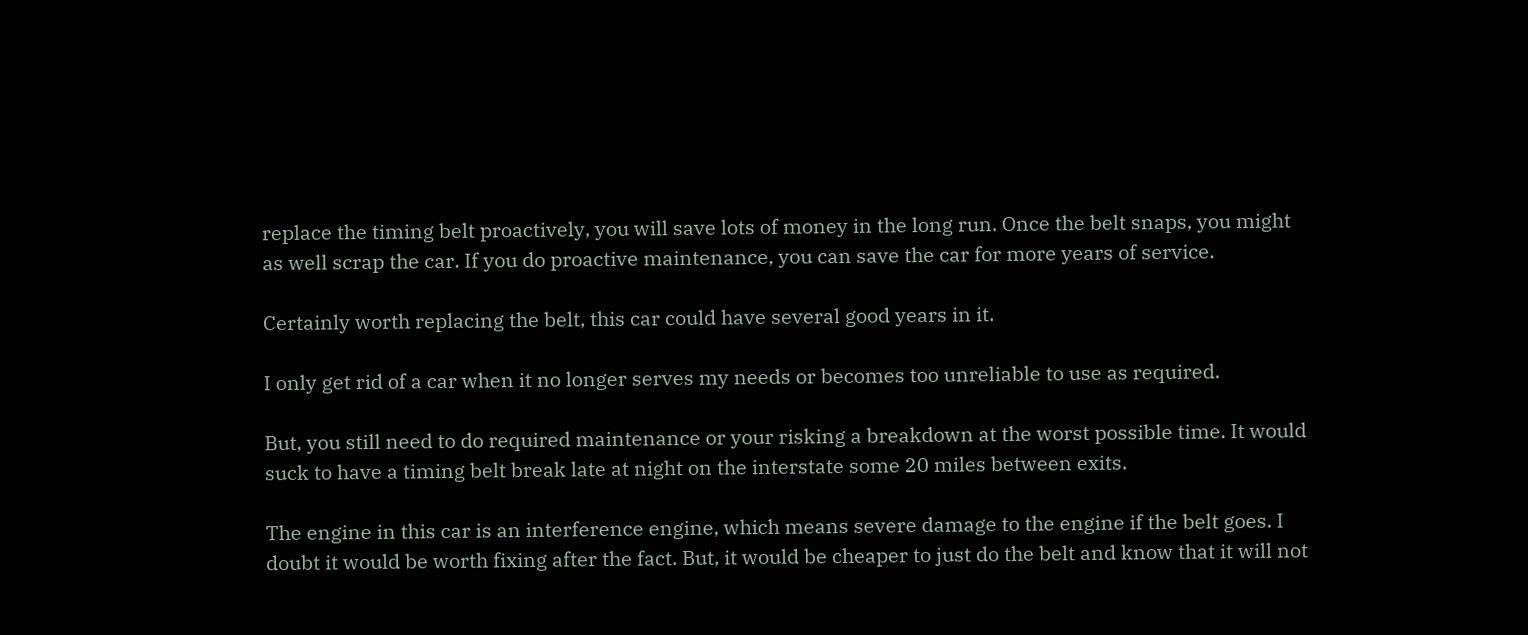replace the timing belt proactively, you will save lots of money in the long run. Once the belt snaps, you might as well scrap the car. If you do proactive maintenance, you can save the car for more years of service.

Certainly worth replacing the belt, this car could have several good years in it.

I only get rid of a car when it no longer serves my needs or becomes too unreliable to use as required.

But, you still need to do required maintenance or your risking a breakdown at the worst possible time. It would suck to have a timing belt break late at night on the interstate some 20 miles between exits.

The engine in this car is an interference engine, which means severe damage to the engine if the belt goes. I doubt it would be worth fixing after the fact. But, it would be cheaper to just do the belt and know that it will not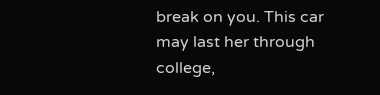break on you. This car may last her through college,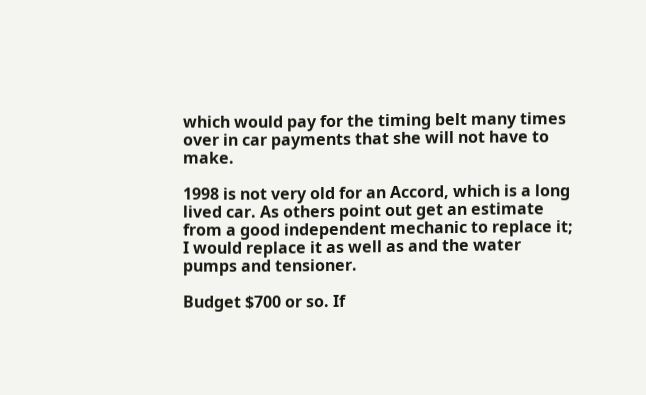which would pay for the timing belt many times over in car payments that she will not have to make.

1998 is not very old for an Accord, which is a long lived car. As others point out get an estimate from a good independent mechanic to replace it; I would replace it as well as and the water pumps and tensioner.

Budget $700 or so. If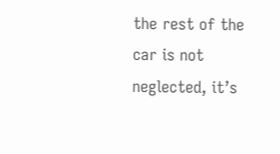the rest of the car is not neglected, it’s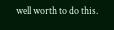well worth to do this.